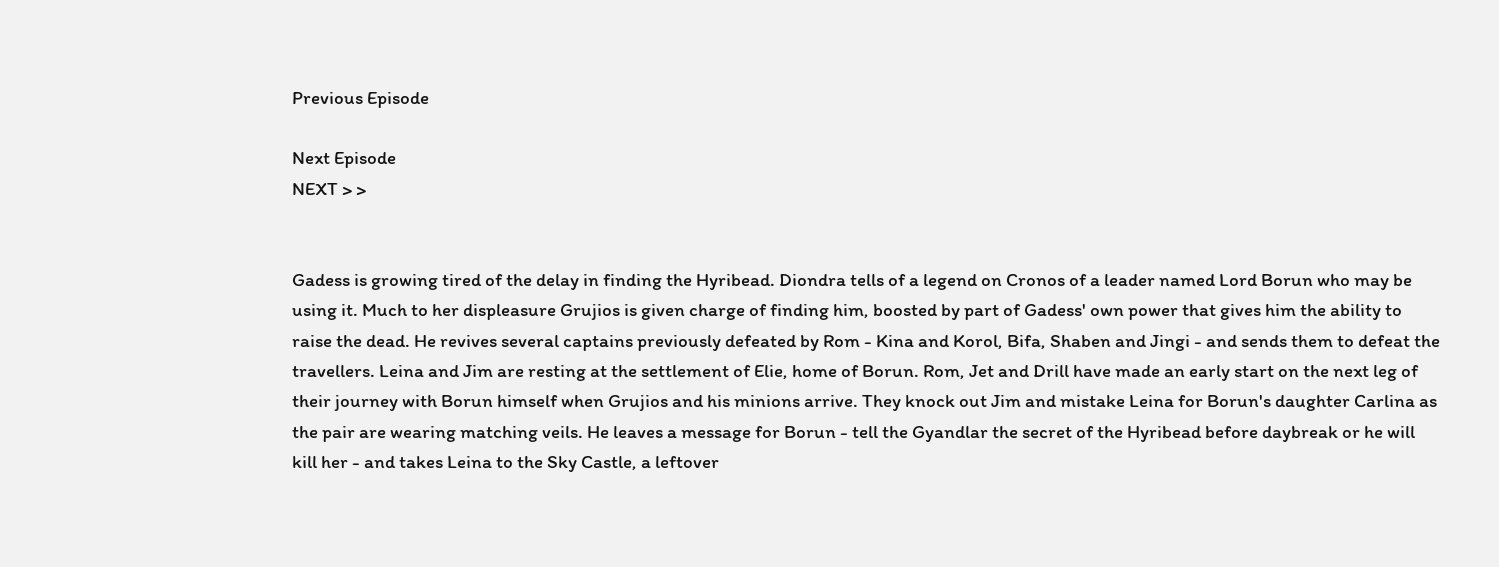Previous Episode

Next Episode
NEXT > >


Gadess is growing tired of the delay in finding the Hyribead. Diondra tells of a legend on Cronos of a leader named Lord Borun who may be using it. Much to her displeasure Grujios is given charge of finding him, boosted by part of Gadess' own power that gives him the ability to raise the dead. He revives several captains previously defeated by Rom - Kina and Korol, Bifa, Shaben and Jingi - and sends them to defeat the travellers. Leina and Jim are resting at the settlement of Elie, home of Borun. Rom, Jet and Drill have made an early start on the next leg of their journey with Borun himself when Grujios and his minions arrive. They knock out Jim and mistake Leina for Borun's daughter Carlina as the pair are wearing matching veils. He leaves a message for Borun - tell the Gyandlar the secret of the Hyribead before daybreak or he will kill her - and takes Leina to the Sky Castle, a leftover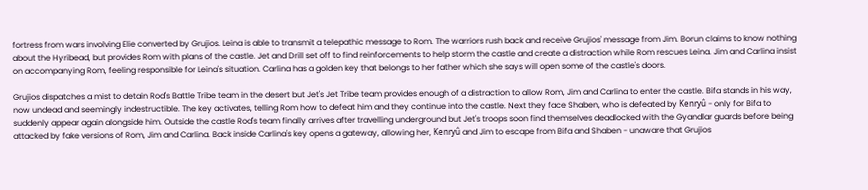fortress from wars involving Elie converted by Grujios. Leina is able to transmit a telepathic message to Rom. The warriors rush back and receive Grujios' message from Jim. Borun claims to know nothing about the Hyribead, but provides Rom with plans of the castle. Jet and Drill set off to find reinforcements to help storm the castle and create a distraction while Rom rescues Leina. Jim and Carlina insist on accompanying Rom, feeling responsible for Leina's situation. Carlina has a golden key that belongs to her father which she says will open some of the castle's doors.

Grujios dispatches a mist to detain Rod's Battle Tribe team in the desert but Jet's Jet Tribe team provides enough of a distraction to allow Rom, Jim and Carlina to enter the castle. Bifa stands in his way, now undead and seemingly indestructible. The key activates, telling Rom how to defeat him and they continue into the castle. Next they face Shaben, who is defeated by Kenryû - only for Bifa to suddenly appear again alongside him. Outside the castle Rod's team finally arrives after travelling underground but Jet's troops soon find themselves deadlocked with the Gyandlar guards before being attacked by fake versions of Rom, Jim and Carlina. Back inside Carlina's key opens a gateway, allowing her, Kenryû and Jim to escape from Bifa and Shaben - unaware that Grujios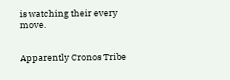is watching their every move.


Apparently Cronos Tribe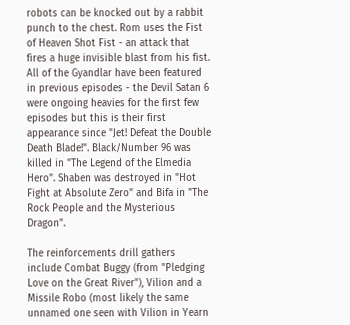robots can be knocked out by a rabbit punch to the chest. Rom uses the Fist of Heaven Shot Fist - an attack that fires a huge invisible blast from his fist. All of the Gyandlar have been featured in previous episodes - the Devil Satan 6 were ongoing heavies for the first few episodes but this is their first appearance since "Jet! Defeat the Double Death Blade!". Black/Number 96 was killed in "The Legend of the Elmedia Hero". Shaben was destroyed in "Hot Fight at Absolute Zero" and Bifa in "The Rock People and the Mysterious Dragon".

The reinforcements drill gathers include Combat Buggy (from "Pledging Love on the Great River"), Vilion and a Missile Robo (most likely the same unnamed one seen with Vilion in Yearn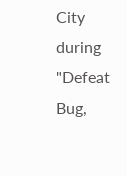City during "Defeat Bug,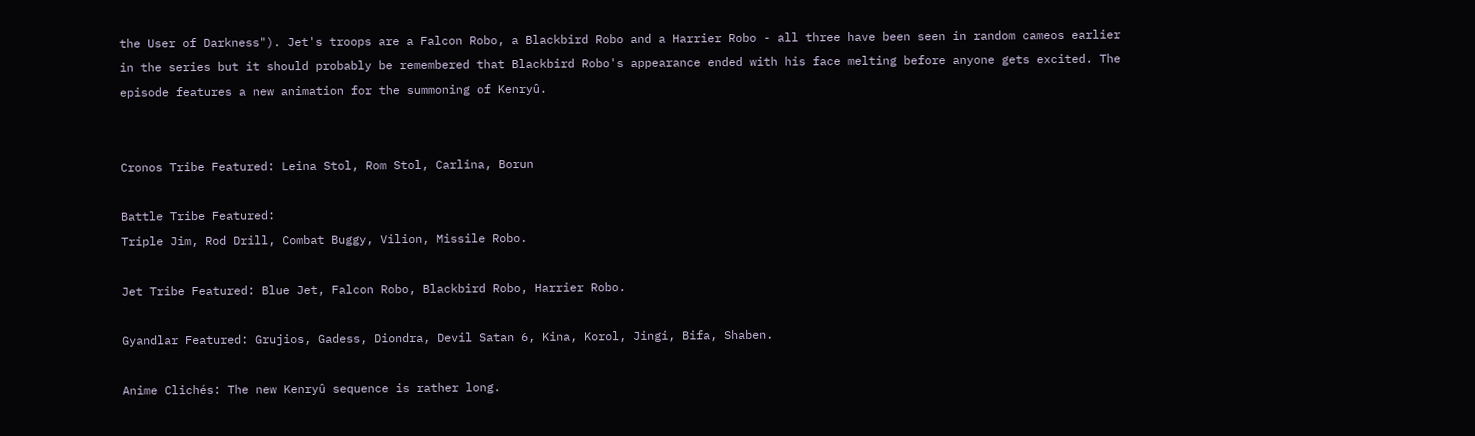the User of Darkness"). Jet's troops are a Falcon Robo, a Blackbird Robo and a Harrier Robo - all three have been seen in random cameos earlier in the series but it should probably be remembered that Blackbird Robo's appearance ended with his face melting before anyone gets excited. The episode features a new animation for the summoning of Kenryû.


Cronos Tribe Featured: Leina Stol, Rom Stol, Carlina, Borun

Battle Tribe Featured:
Triple Jim, Rod Drill, Combat Buggy, Vilion, Missile Robo.

Jet Tribe Featured: Blue Jet, Falcon Robo, Blackbird Robo, Harrier Robo.

Gyandlar Featured: Grujios, Gadess, Diondra, Devil Satan 6, Kina, Korol, Jingi, Bifa, Shaben.

Anime Clichés: The new Kenryû sequence is rather long.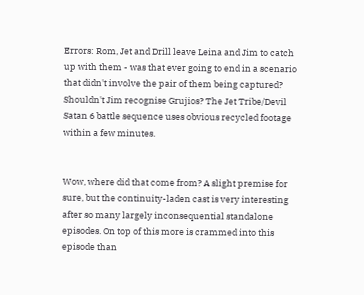Errors: Rom, Jet and Drill leave Leina and Jim to catch up with them - was that ever going to end in a scenario that didn't involve the pair of them being captured? Shouldn't Jim recognise Grujios? The Jet Tribe/Devil Satan 6 battle sequence uses obvious recycled footage within a few minutes.


Wow, where did that come from? A slight premise for sure, but the continuity-laden cast is very interesting after so many largely inconsequential standalone episodes. On top of this more is crammed into this episode than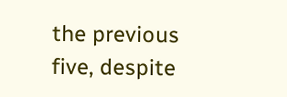the previous five, despite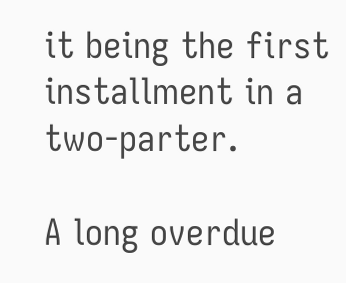it being the first installment in a two-parter.

A long overdue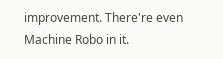improvement. There're even Machine Robo in it.